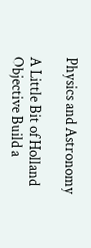Physics and Astronomy

A Little Bit of Holland
Objective Build a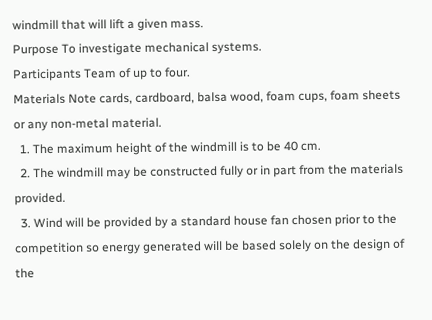windmill that will lift a given mass.
Purpose To investigate mechanical systems.
Participants Team of up to four.
Materials Note cards, cardboard, balsa wood, foam cups, foam sheets or any non-metal material.
  1. The maximum height of the windmill is to be 40 cm.
  2. The windmill may be constructed fully or in part from the materials provided.
  3. Wind will be provided by a standard house fan chosen prior to the competition so energy generated will be based solely on the design of the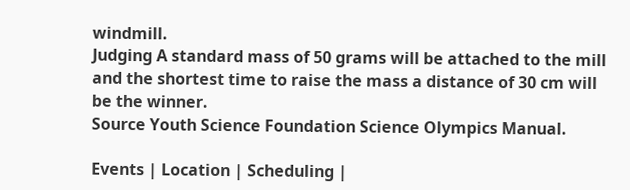windmill.
Judging A standard mass of 50 grams will be attached to the mill and the shortest time to raise the mass a distance of 30 cm will be the winner.
Source Youth Science Foundation Science Olympics Manual.

Events | Location | Scheduling |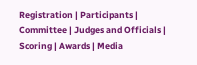Registration | Participants | Committee | Judges and Officials | Scoring | Awards | Media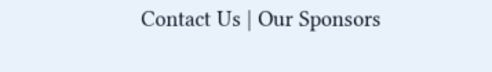Contact Us | Our Sponsors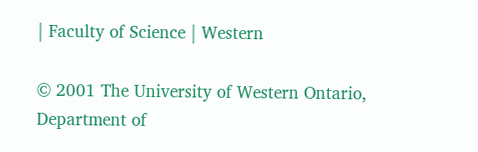| Faculty of Science | Western

© 2001 The University of Western Ontario,
Department of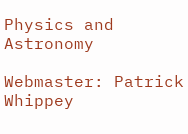Physics and Astronomy

Webmaster: Patrick Whippey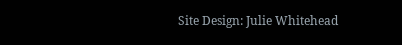Site Design: Julie Whitehead